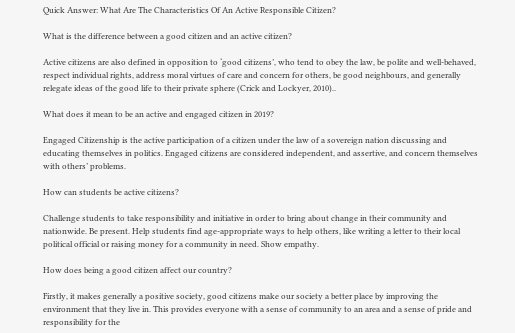Quick Answer: What Are The Characteristics Of An Active Responsible Citizen?

What is the difference between a good citizen and an active citizen?

Active citizens are also defined in opposition to ‘good citizens’, who tend to obey the law, be polite and well-behaved, respect individual rights, address moral virtues of care and concern for others, be good neighbours, and generally relegate ideas of the good life to their private sphere (Crick and Lockyer, 2010)..

What does it mean to be an active and engaged citizen in 2019?

Engaged Citizenship is the active participation of a citizen under the law of a sovereign nation discussing and educating themselves in politics. Engaged citizens are considered independent, and assertive, and concern themselves with others’ problems.

How can students be active citizens?

Challenge students to take responsibility and initiative in order to bring about change in their community and nationwide. Be present. Help students find age-appropriate ways to help others, like writing a letter to their local political official or raising money for a community in need. Show empathy.

How does being a good citizen affect our country?

Firstly, it makes generally a positive society, good citizens make our society a better place by improving the environment that they live in. This provides everyone with a sense of community to an area and a sense of pride and responsibility for the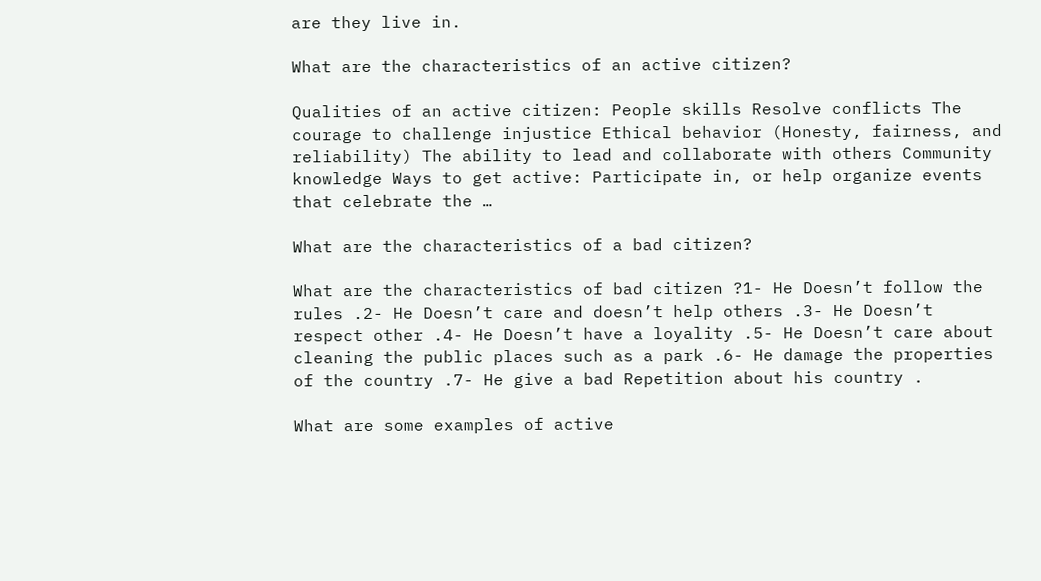are they live in.

What are the characteristics of an active citizen?

Qualities of an active citizen: People skills Resolve conflicts The courage to challenge injustice Ethical behavior (Honesty, fairness, and reliability) The ability to lead and collaborate with others Community knowledge Ways to get active: Participate in, or help organize events that celebrate the …

What are the characteristics of a bad citizen?

What are the characteristics of bad citizen ?1- He Doesn’t follow the rules .2- He Doesn’t care and doesn’t help others .3- He Doesn’t respect other .4- He Doesn’t have a loyality .5- He Doesn’t care about cleaning the public places such as a park .6- He damage the properties of the country .7- He give a bad Repetition about his country .

What are some examples of active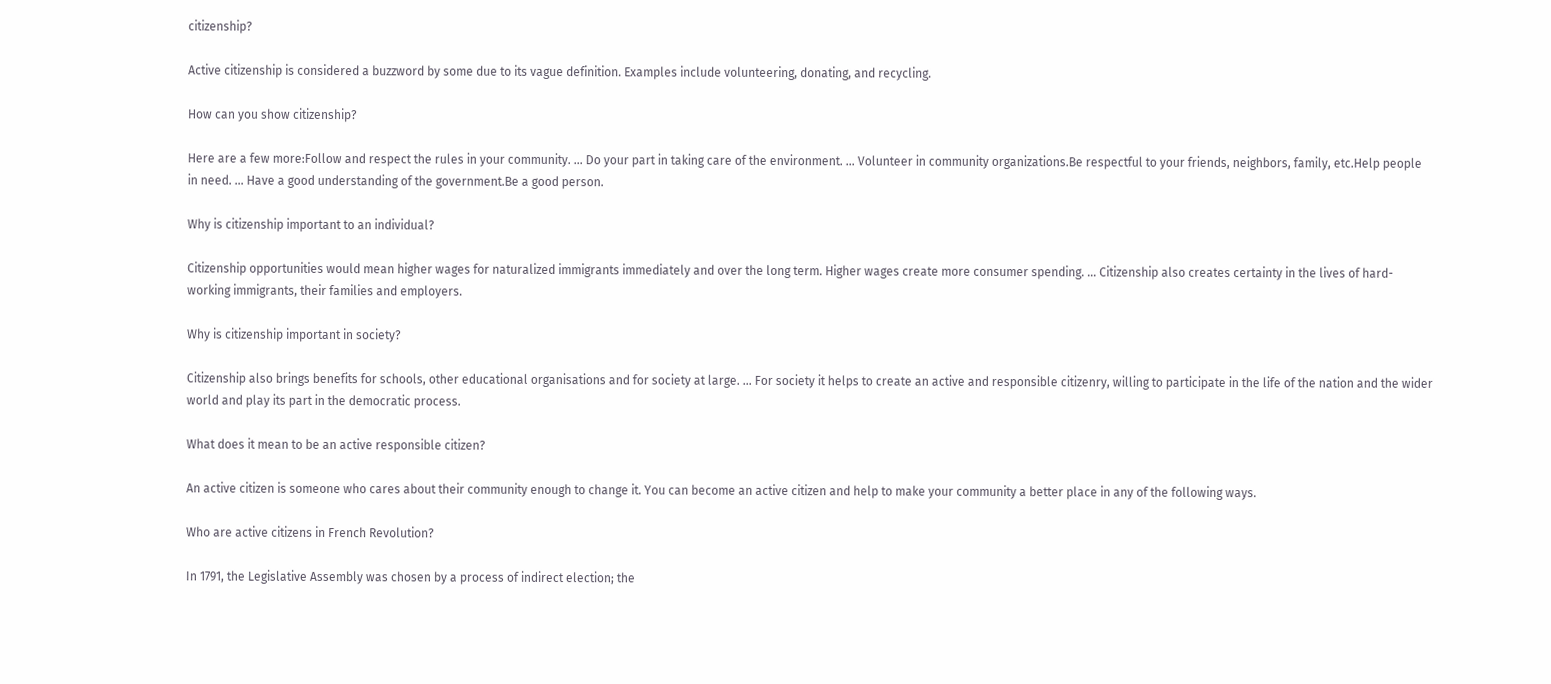citizenship?

Active citizenship is considered a buzzword by some due to its vague definition. Examples include volunteering, donating, and recycling.

How can you show citizenship?

Here are a few more:Follow and respect the rules in your community. … Do your part in taking care of the environment. … Volunteer in community organizations.Be respectful to your friends, neighbors, family, etc.Help people in need. … Have a good understanding of the government.Be a good person.

Why is citizenship important to an individual?

Citizenship opportunities would mean higher wages for naturalized immigrants immediately and over the long term. Higher wages create more consumer spending. … Citizenship also creates certainty in the lives of hard-working immigrants, their families and employers.

Why is citizenship important in society?

Citizenship also brings benefits for schools, other educational organisations and for society at large. … For society it helps to create an active and responsible citizenry, willing to participate in the life of the nation and the wider world and play its part in the democratic process.

What does it mean to be an active responsible citizen?

An active citizen is someone who cares about their community enough to change it. You can become an active citizen and help to make your community a better place in any of the following ways.

Who are active citizens in French Revolution?

In 1791, the Legislative Assembly was chosen by a process of indirect election; the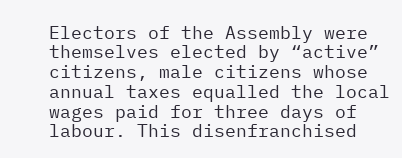Electors of the Assembly were themselves elected by “active” citizens, male citizens whose annual taxes equalled the local wages paid for three days of labour. This disenfranchised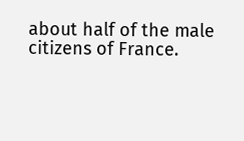about half of the male citizens of France.